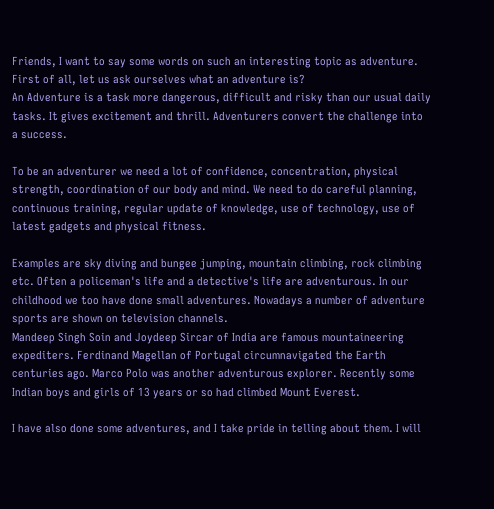Friends, I want to say some words on such an interesting topic as adventure. First of all, let us ask ourselves what an adventure is?
An Adventure is a task more dangerous, difficult and risky than our usual daily tasks. It gives excitement and thrill. Adventurers convert the challenge into a success.

To be an adventurer we need a lot of confidence, concentration, physical strength, coordination of our body and mind. We need to do careful planning, continuous training, regular update of knowledge, use of technology, use of latest gadgets and physical fitness.

Examples are sky diving and bungee jumping, mountain climbing, rock climbing etc. Often a policeman's life and a detective's life are adventurous. In our childhood we too have done small adventures. Nowadays a number of adventure sports are shown on television channels.
Mandeep Singh Soin and Joydeep Sircar of India are famous mountaineering expediters. Ferdinand Magellan of Portugal circumnavigated the Earth centuries ago. Marco Polo was another adventurous explorer. Recently some Indian boys and girls of 13 years or so had climbed Mount Everest.

I have also done some adventures, and I take pride in telling about them. I will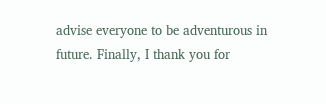advise everyone to be adventurous in future. Finally, I thank you for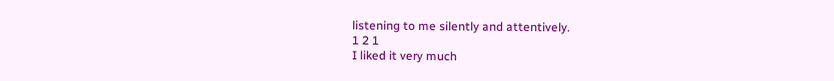listening to me silently and attentively.
1 2 1
I liked it very much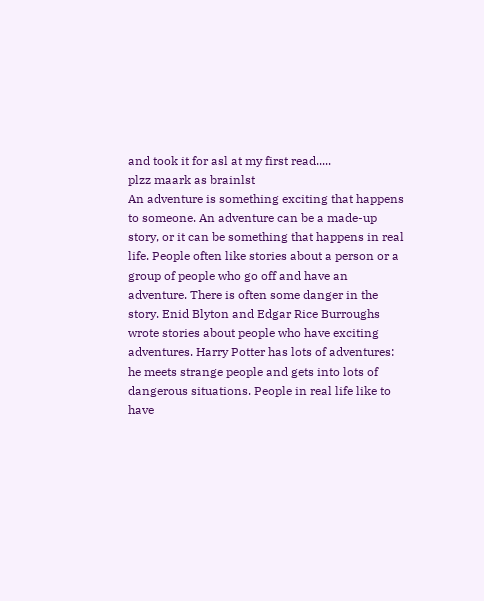and took it for asl at my first read.....
plzz maark as brainlst
An adventure is something exciting that happens to someone. An adventure can be a made-up story, or it can be something that happens in real life. People often like stories about a person or a group of people who go off and have an adventure. There is often some danger in the story. Enid Blyton and Edgar Rice Burroughs wrote stories about people who have exciting adventures. Harry Potter has lots of adventures: he meets strange people and gets into lots of dangerous situations. People in real life like to have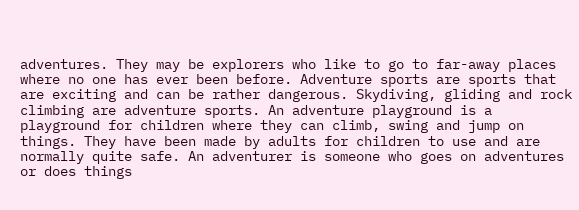adventures. They may be explorers who like to go to far-away places where no one has ever been before. Adventure sports are sports that are exciting and can be rather dangerous. Skydiving, gliding and rock climbing are adventure sports. An adventure playground is a playground for children where they can climb, swing and jump on things. They have been made by adults for children to use and are normally quite safe. An adventurer is someone who goes on adventures or does things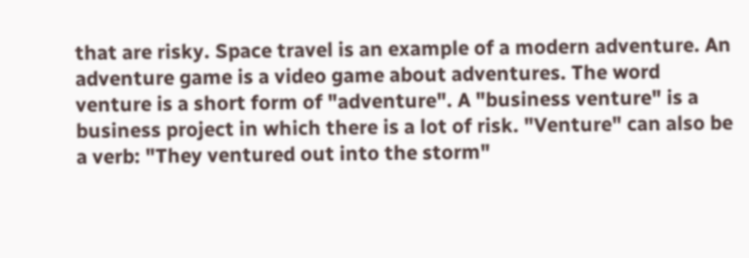that are risky. Space travel is an example of a modern adventure. An adventure game is a video game about adventures. The word venture is a short form of "adventure". A "business venture" is a business project in which there is a lot of risk. "Venture" can also be a verb: "They ventured out into the storm"